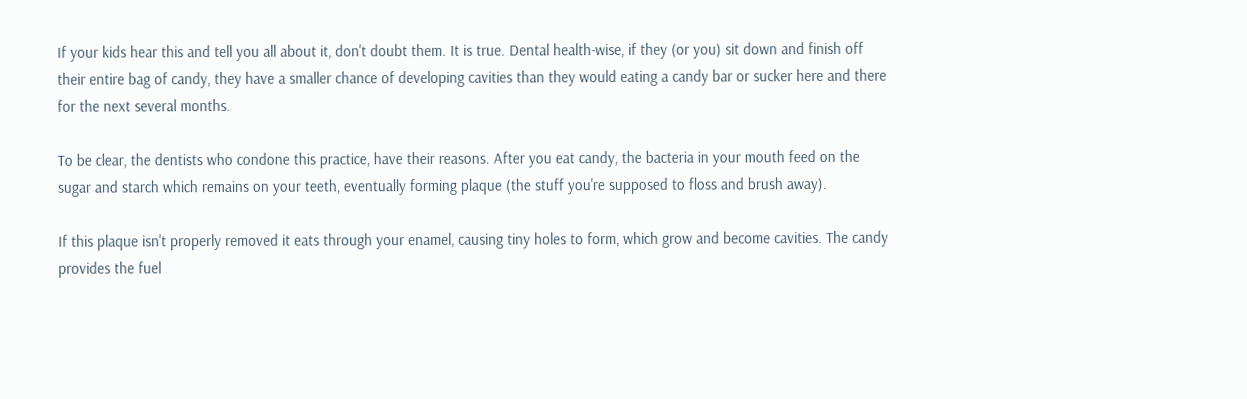If your kids hear this and tell you all about it, don't doubt them. It is true. Dental health-wise, if they (or you) sit down and finish off their entire bag of candy, they have a smaller chance of developing cavities than they would eating a candy bar or sucker here and there for the next several months.

To be clear, the dentists who condone this practice, have their reasons. After you eat candy, the bacteria in your mouth feed on the sugar and starch which remains on your teeth, eventually forming plaque (the stuff you're supposed to floss and brush away).

If this plaque isn't properly removed it eats through your enamel, causing tiny holes to form, which grow and become cavities. The candy provides the fuel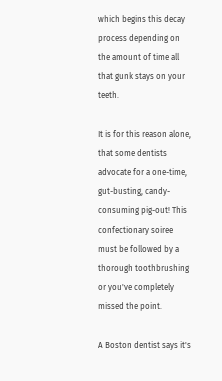which begins this decay process depending on the amount of time all that gunk stays on your teeth.

It is for this reason alone, that some dentists advocate for a one-time, gut-busting, candy-consuming pig-out! This confectionary soiree must be followed by a thorough toothbrushing or you've completely missed the point.

A Boston dentist says it's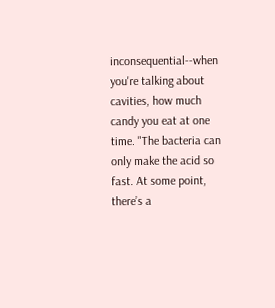inconsequential--when you're talking about cavities, how much candy you eat at one time. "The bacteria can only make the acid so fast. At some point, there’s a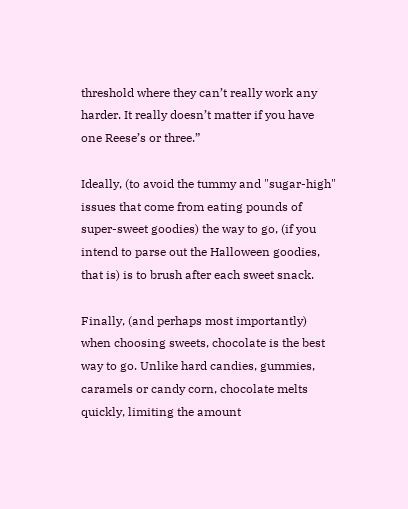threshold where they can’t really work any harder. It really doesn’t matter if you have one Reese’s or three.”

Ideally, (to avoid the tummy and "sugar-high" issues that come from eating pounds of super-sweet goodies) the way to go, (if you intend to parse out the Halloween goodies, that is) is to brush after each sweet snack.

Finally, (and perhaps most importantly) when choosing sweets, chocolate is the best way to go. Unlike hard candies, gummies, caramels or candy corn, chocolate melts quickly, limiting the amount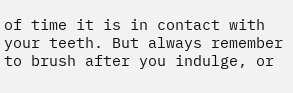of time it is in contact with your teeth. But always remember to brush after you indulge, or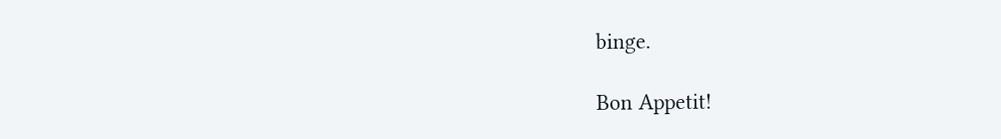binge.

Bon Appetit!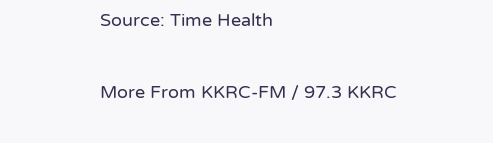Source: Time Health

More From KKRC-FM / 97.3 KKRC